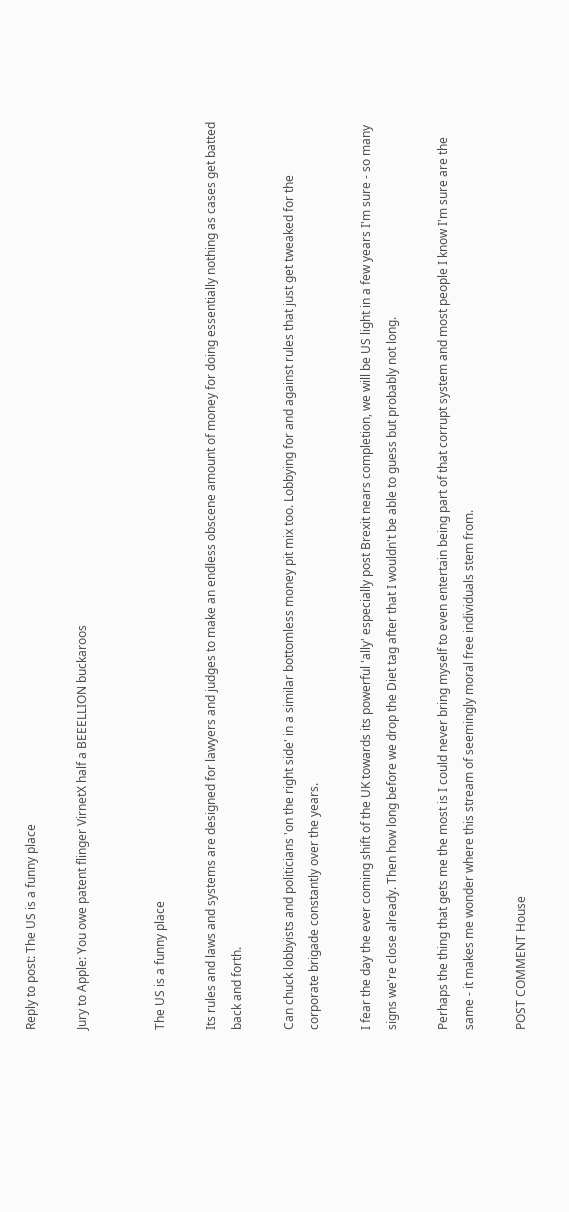Reply to post: The US is a funny place

Jury to Apple: You owe patent flinger VirnetX half a BEEELLION buckaroos


The US is a funny place

Its rules and laws and systems are designed for lawyers and judges to make an endless obscene amount of money for doing essentially nothing as cases get batted back and forth.

Can chuck lobbyists and politicians 'on the right side' in a similar bottomless money pit mix too. Lobbying for and against rules that just get tweaked for the corporate brigade constantly over the years.

I fear the day the ever coming shift of the UK towards its powerful 'ally' especially post Brexit nears completion, we will be US light in a few years I'm sure - so many signs we're close already. Then how long before we drop the Diet tag after that I wouldn't be able to guess but probably not long.

Perhaps the thing that gets me the most is I could never bring myself to even entertain being part of that corrupt system and most people I know I'm sure are the same - it makes me wonder where this stream of seemingly moral free individuals stem from.

POST COMMENT House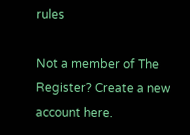rules

Not a member of The Register? Create a new account here.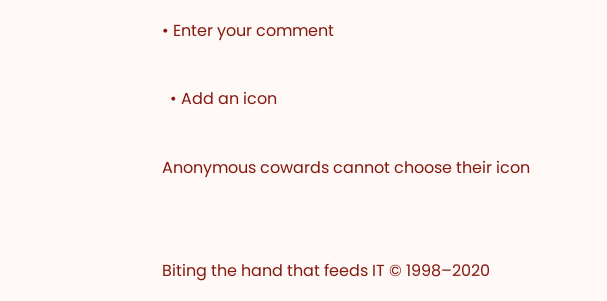• Enter your comment

  • Add an icon

Anonymous cowards cannot choose their icon


Biting the hand that feeds IT © 1998–2020